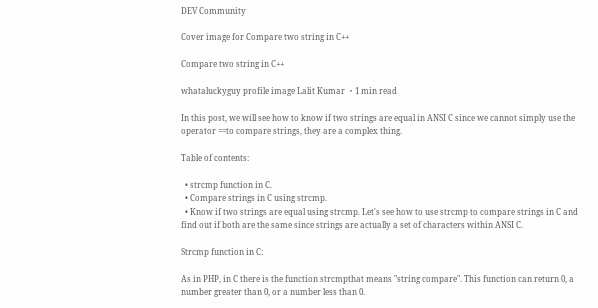DEV Community

Cover image for Compare two string in C++

Compare two string in C++

whataluckyguy profile image Lalit Kumar ・1 min read

In this post, we will see how to know if two strings are equal in ANSI C since we cannot simply use the operator ==to compare strings, they are a complex thing.

Table of contents:

  • strcmp function in C.
  • Compare strings in C using strcmp.
  • Know if two strings are equal using strcmp. Let's see how to use strcmp to compare strings in C and find out if both are the same since strings are actually a set of characters within ANSI C.

Strcmp function in C:

As in PHP, in C there is the function strcmpthat means "string compare". This function can return 0, a number greater than 0, or a number less than 0.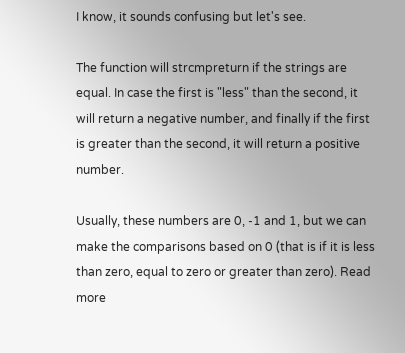I know, it sounds confusing but let's see.

The function will strcmpreturn if the strings are equal. In case the first is "less" than the second, it will return a negative number, and finally if the first is greater than the second, it will return a positive number.

Usually, these numbers are 0, -1 and 1, but we can make the comparisons based on 0 (that is if it is less than zero, equal to zero or greater than zero). Read more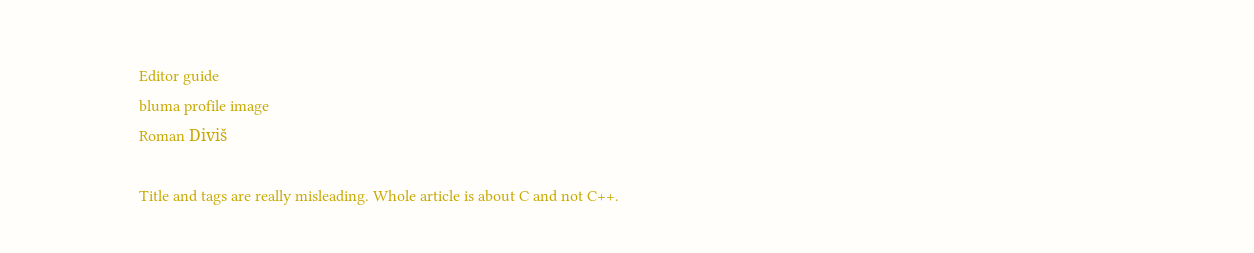Editor guide
bluma profile image
Roman Diviš

Title and tags are really misleading. Whole article is about C and not C++.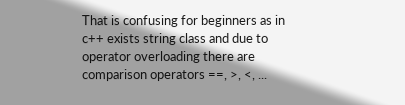That is confusing for beginners as in c++ exists string class and due to operator overloading there are comparison operators ==, >, <, ...